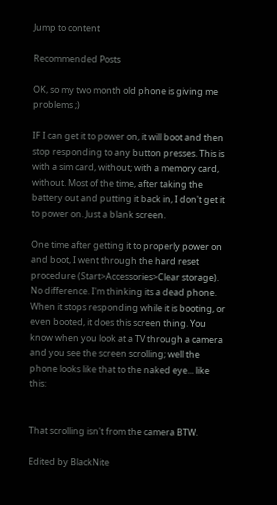Jump to content

Recommended Posts

OK, so my two month old phone is giving me problems ;)

IF I can get it to power on, it will boot and then stop responding to any button presses. This is with a sim card, without; with a memory card, without. Most of the time, after taking the battery out and putting it back in, I don't get it to power on. Just a blank screen.

One time after getting it to properly power on and boot, I went through the hard reset procedure (Start>Accessories>Clear storage). No difference. I'm thinking its a dead phone. When it stops responding while it is booting, or even booted, it does this screen thing. You know when you look at a TV through a camera and you see the screen scrolling; well the phone looks like that to the naked eye... like this:


That scrolling isn't from the camera BTW.

Edited by BlackNite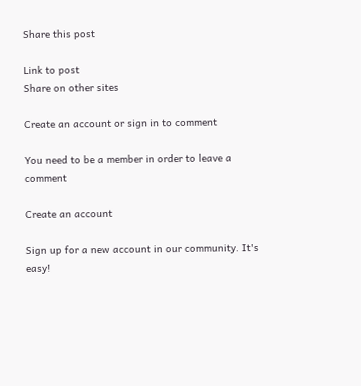Share this post

Link to post
Share on other sites

Create an account or sign in to comment

You need to be a member in order to leave a comment

Create an account

Sign up for a new account in our community. It's easy!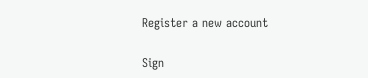Register a new account

Sign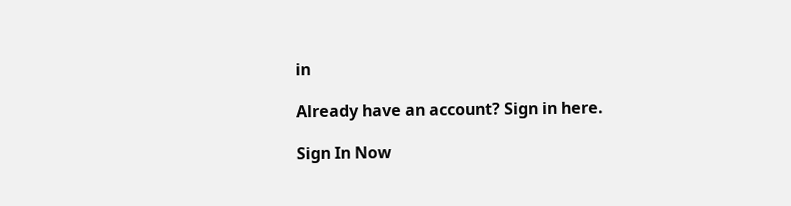in

Already have an account? Sign in here.

Sign In Now